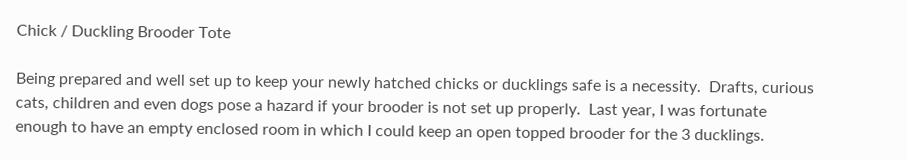Chick / Duckling Brooder Tote

Being prepared and well set up to keep your newly hatched chicks or ducklings safe is a necessity.  Drafts, curious cats, children and even dogs pose a hazard if your brooder is not set up properly.  Last year, I was fortunate enough to have an empty enclosed room in which I could keep an open topped brooder for the 3 ducklings.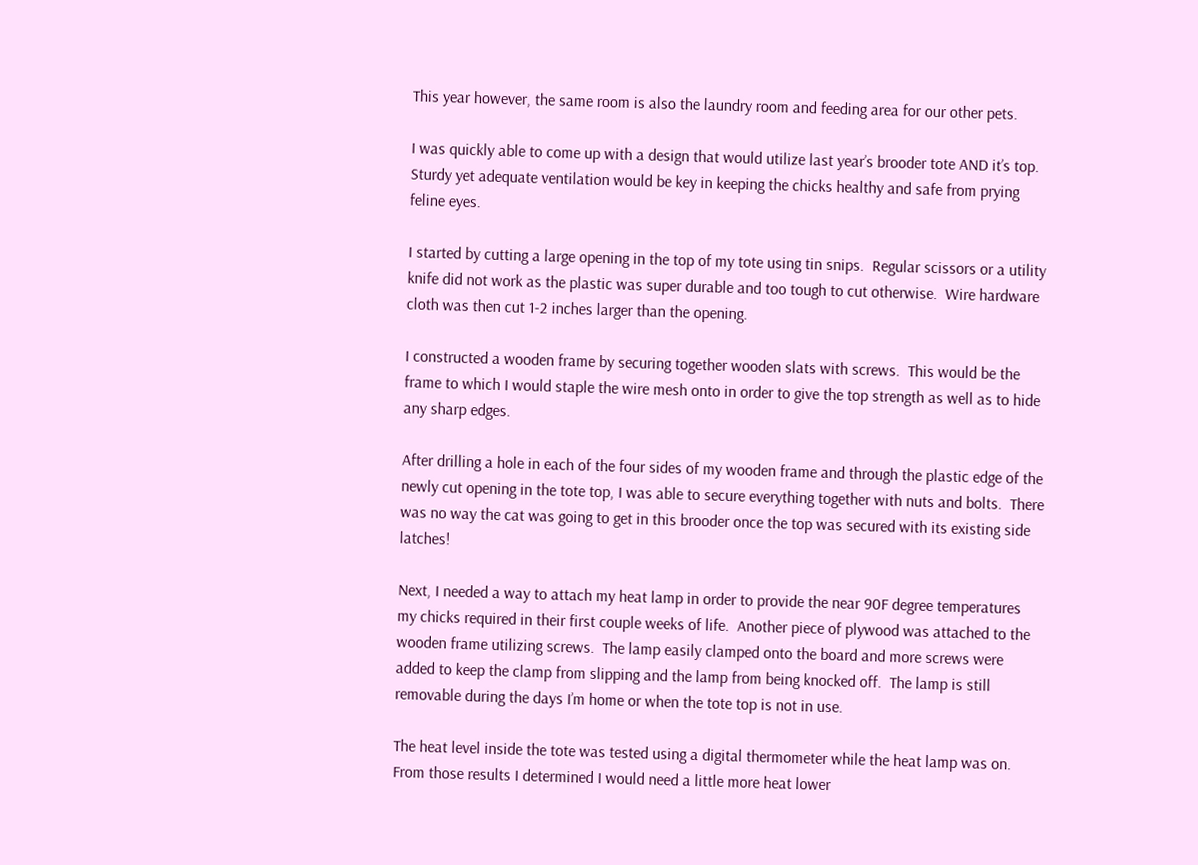This year however, the same room is also the laundry room and feeding area for our other pets.

I was quickly able to come up with a design that would utilize last year’s brooder tote AND it’s top.  Sturdy yet adequate ventilation would be key in keeping the chicks healthy and safe from prying feline eyes.

I started by cutting a large opening in the top of my tote using tin snips.  Regular scissors or a utility knife did not work as the plastic was super durable and too tough to cut otherwise.  Wire hardware cloth was then cut 1-2 inches larger than the opening.

I constructed a wooden frame by securing together wooden slats with screws.  This would be the frame to which I would staple the wire mesh onto in order to give the top strength as well as to hide any sharp edges.

After drilling a hole in each of the four sides of my wooden frame and through the plastic edge of the newly cut opening in the tote top, I was able to secure everything together with nuts and bolts.  There was no way the cat was going to get in this brooder once the top was secured with its existing side latches!

Next, I needed a way to attach my heat lamp in order to provide the near 90F degree temperatures my chicks required in their first couple weeks of life.  Another piece of plywood was attached to the wooden frame utilizing screws.  The lamp easily clamped onto the board and more screws were added to keep the clamp from slipping and the lamp from being knocked off.  The lamp is still removable during the days I’m home or when the tote top is not in use.

The heat level inside the tote was tested using a digital thermometer while the heat lamp was on.  From those results I determined I would need a little more heat lower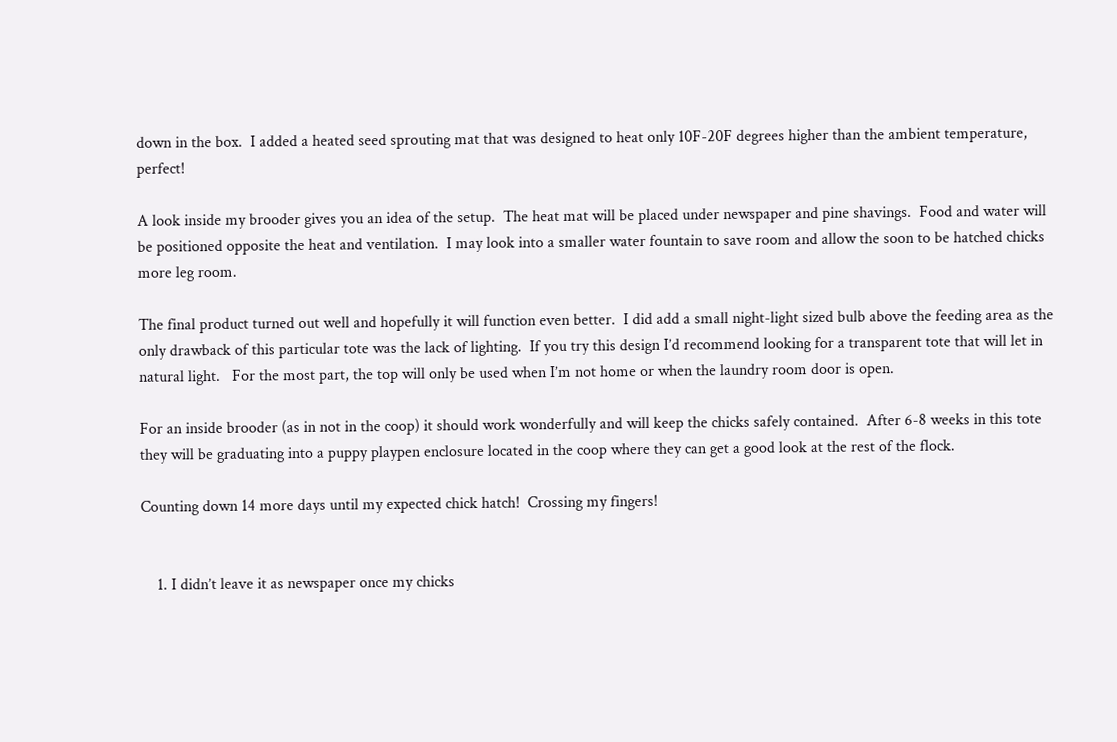down in the box.  I added a heated seed sprouting mat that was designed to heat only 10F-20F degrees higher than the ambient temperature, perfect!

A look inside my brooder gives you an idea of the setup.  The heat mat will be placed under newspaper and pine shavings.  Food and water will be positioned opposite the heat and ventilation.  I may look into a smaller water fountain to save room and allow the soon to be hatched chicks more leg room.

The final product turned out well and hopefully it will function even better.  I did add a small night-light sized bulb above the feeding area as the only drawback of this particular tote was the lack of lighting.  If you try this design I’d recommend looking for a transparent tote that will let in natural light.   For the most part, the top will only be used when I’m not home or when the laundry room door is open.

For an inside brooder (as in not in the coop) it should work wonderfully and will keep the chicks safely contained.  After 6-8 weeks in this tote they will be graduating into a puppy playpen enclosure located in the coop where they can get a good look at the rest of the flock.

Counting down 14 more days until my expected chick hatch!  Crossing my fingers!


    1. I didn’t leave it as newspaper once my chicks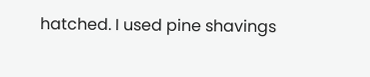hatched. I used pine shavings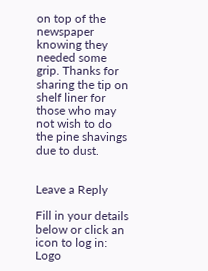on top of the newspaper knowing they needed some grip. Thanks for sharing the tip on shelf liner for those who may not wish to do the pine shavings due to dust.


Leave a Reply

Fill in your details below or click an icon to log in: Logo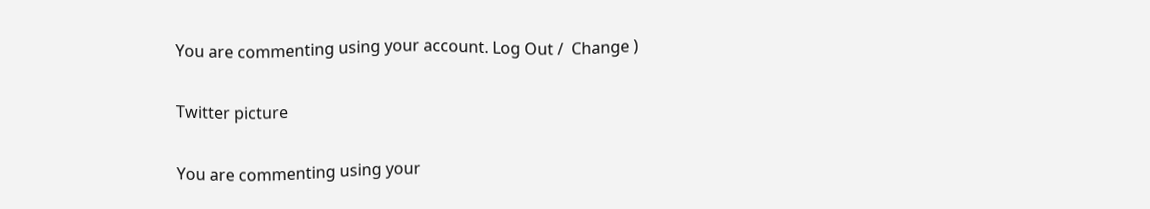You are commenting using your account. Log Out /  Change )

Twitter picture

You are commenting using your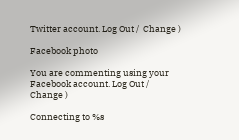Twitter account. Log Out /  Change )

Facebook photo

You are commenting using your Facebook account. Log Out /  Change )

Connecting to %s